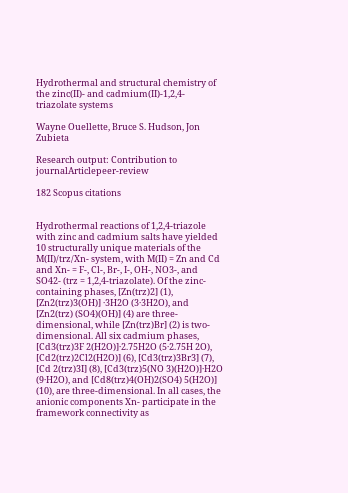Hydrothermal and structural chemistry of the zinc(II)- and cadmium(II)-1,2,4-triazolate systems

Wayne Ouellette, Bruce S. Hudson, Jon Zubieta

Research output: Contribution to journalArticlepeer-review

182 Scopus citations


Hydrothermal reactions of 1,2,4-triazole with zinc and cadmium salts have yielded 10 structurally unique materials of the M(II)/trz/Xn- system, with M(II) = Zn and Cd and Xn- = F-, Cl-, Br-, I-, OH-, NO3-, and SO42- (trz = 1,2,4-triazolate). Of the zinc-containing phases, [Zn(trz)2] (1), [Zn2(trz)3(OH)] ·3H2O (3·3H2O), and [Zn2(trz) (SO4)(OH)] (4) are three-dimensional, while [Zn(trz)Br] (2) is two-dimensional. All six cadmium phases, [Cd3(trz)3F 2(H2O)]·2.75H2O (5·2.75H 2O), [Cd2(trz)2Cl2(H2O)] (6), [Cd3(trz)3Br3] (7), [Cd 2(trz)3I] (8), [Cd3(trz)5(NO 3)(H2O)]·H2O (9·H2O), and [Cd8(trz)4(OH)2(SO4) 5(H2O)] (10), are three-dimensional. In all cases, the anionic components Xn- participate in the framework connectivity as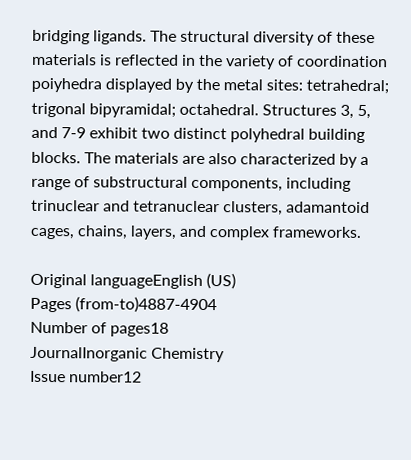bridging ligands. The structural diversity of these materials is reflected in the variety of coordination poiyhedra displayed by the metal sites: tetrahedral; trigonal bipyramidal; octahedral. Structures 3, 5, and 7-9 exhibit two distinct polyhedral building blocks. The materials are also characterized by a range of substructural components, including trinuclear and tetranuclear clusters, adamantoid cages, chains, layers, and complex frameworks.

Original languageEnglish (US)
Pages (from-to)4887-4904
Number of pages18
JournalInorganic Chemistry
Issue number12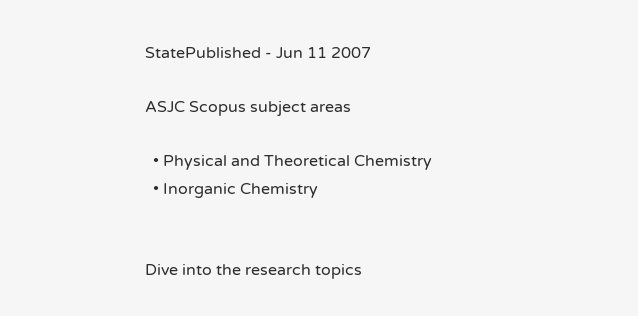StatePublished - Jun 11 2007

ASJC Scopus subject areas

  • Physical and Theoretical Chemistry
  • Inorganic Chemistry


Dive into the research topics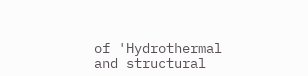of 'Hydrothermal and structural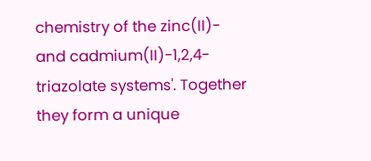chemistry of the zinc(II)- and cadmium(II)-1,2,4-triazolate systems'. Together they form a unique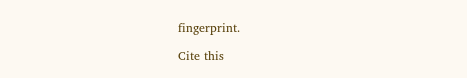fingerprint.

Cite this